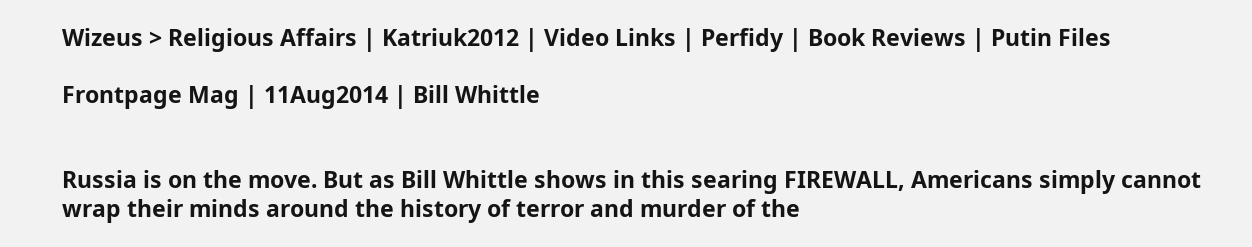Wizeus > Religious Affairs | Katriuk2012 | Video Links | Perfidy | Book Reviews | Putin Files

Frontpage Mag | 11Aug2014 | Bill Whittle


Russia is on the move. But as Bill Whittle shows in this searing FIREWALL, Americans simply cannot wrap their minds around the history of terror and murder of the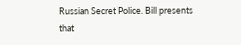Russian Secret Police. Bill presents that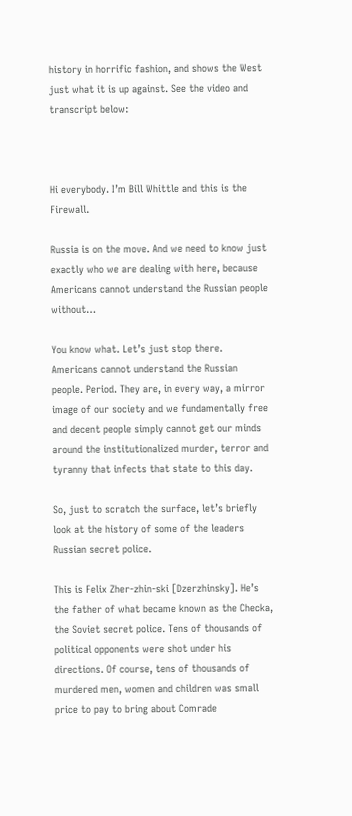history in horrific fashion, and shows the West just what it is up against. See the video and transcript below:



Hi everybody. I’m Bill Whittle and this is the Firewall.

Russia is on the move. And we need to know just exactly who we are dealing with here, because Americans cannot understand the Russian people without…

You know what. Let’s just stop there. Americans cannot understand the Russian people. Period. They are, in every way, a mirror image of our society and we fundamentally free and decent people simply cannot get our minds around the institutionalized murder, terror and tyranny that infects that state to this day.

So, just to scratch the surface, let’s briefly look at the history of some of the leaders Russian secret police.

This is Felix Zher-zhin-ski [Dzerzhinsky]. He’s the father of what became known as the Checka, the Soviet secret police. Tens of thousands of political opponents were shot under his directions. Of course, tens of thousands of murdered men, women and children was small price to pay to bring about Comrade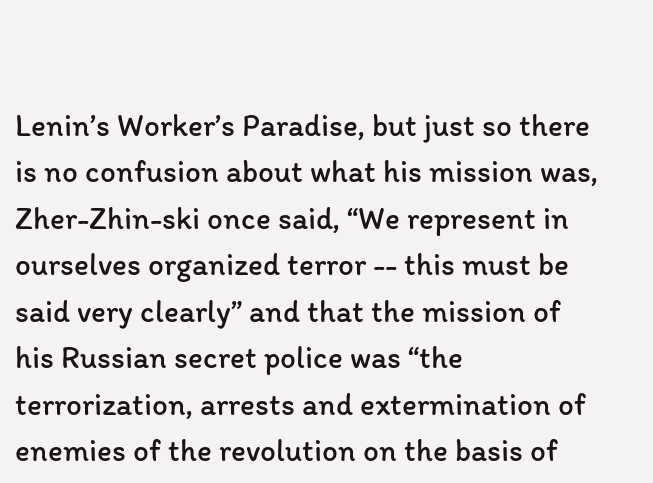Lenin’s Worker’s Paradise, but just so there is no confusion about what his mission was, Zher-Zhin-ski once said, “We represent in ourselves organized terror -- this must be said very clearly” and that the mission of his Russian secret police was “the terrorization, arrests and extermination of enemies of the revolution on the basis of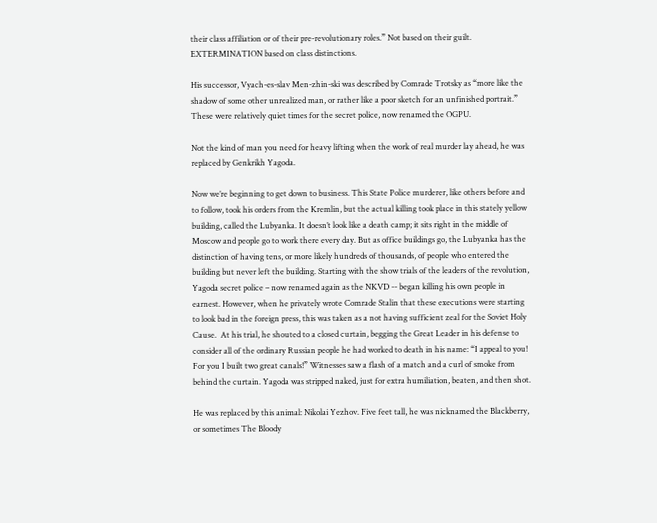their class affiliation or of their pre-revolutionary roles.” Not based on their guilt. EXTERMINATION based on class distinctions.

His successor, Vyach-es-slav Men-zhin-ski was described by Comrade Trotsky as “more like the shadow of some other unrealized man, or rather like a poor sketch for an unfinished portrait.” These were relatively quiet times for the secret police, now renamed the OGPU.

Not the kind of man you need for heavy lifting when the work of real murder lay ahead, he was replaced by Genkrikh Yagoda.

Now we’re beginning to get down to business. This State Police murderer, like others before and to follow, took his orders from the Kremlin, but the actual killing took place in this stately yellow building, called the Lubyanka. It doesn’t look like a death camp; it sits right in the middle of Moscow and people go to work there every day. But as office buildings go, the Lubyanka has the distinction of having tens, or more likely hundreds of thousands, of people who entered the building but never left the building. Starting with the show trials of the leaders of the revolution, Yagoda secret police – now renamed again as the NKVD -- began killing his own people in earnest. However, when he privately wrote Comrade Stalin that these executions were starting to look bad in the foreign press, this was taken as a not having sufficient zeal for the Soviet Holy Cause.  At his trial, he shouted to a closed curtain, begging the Great Leader in his defense to consider all of the ordinary Russian people he had worked to death in his name: “I appeal to you! For you I built two great canals!” Witnesses saw a flash of a match and a curl of smoke from behind the curtain. Yagoda was stripped naked, just for extra humiliation, beaten, and then shot.

He was replaced by this animal: Nikolai Yezhov. Five feet tall, he was nicknamed the Blackberry, or sometimes The Bloody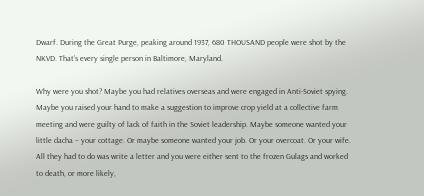Dwarf. During the Great Purge, peaking around 1937, 680 THOUSAND people were shot by the NKVD. That’s every single person in Baltimore, Maryland.

Why were you shot? Maybe you had relatives overseas and were engaged in Anti-Soviet spying. Maybe you raised your hand to make a suggestion to improve crop yield at a collective farm meeting and were guilty of lack of faith in the Soviet leadership. Maybe someone wanted your little dacha – your cottage. Or maybe someone wanted your job. Or your overcoat. Or your wife. All they had to do was write a letter and you were either sent to the frozen Gulags and worked to death, or more likely,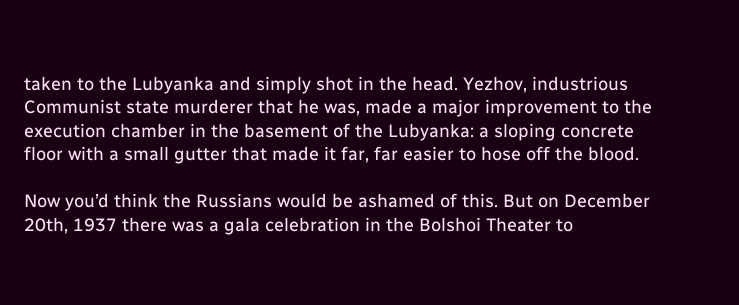taken to the Lubyanka and simply shot in the head. Yezhov, industrious Communist state murderer that he was, made a major improvement to the execution chamber in the basement of the Lubyanka: a sloping concrete floor with a small gutter that made it far, far easier to hose off the blood.

Now you’d think the Russians would be ashamed of this. But on December 20th, 1937 there was a gala celebration in the Bolshoi Theater to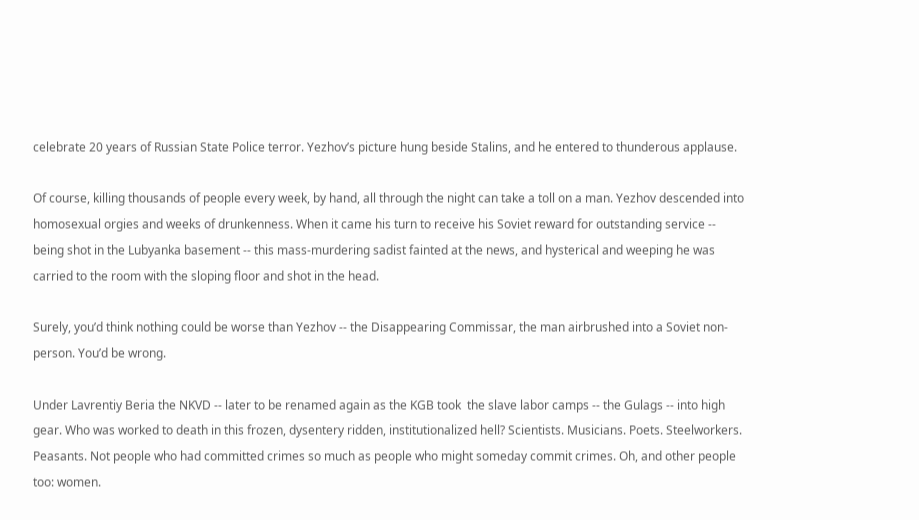celebrate 20 years of Russian State Police terror. Yezhov’s picture hung beside Stalins, and he entered to thunderous applause.

Of course, killing thousands of people every week, by hand, all through the night can take a toll on a man. Yezhov descended into homosexual orgies and weeks of drunkenness. When it came his turn to receive his Soviet reward for outstanding service -- being shot in the Lubyanka basement -- this mass-murdering sadist fainted at the news, and hysterical and weeping he was carried to the room with the sloping floor and shot in the head.

Surely, you’d think nothing could be worse than Yezhov -- the Disappearing Commissar, the man airbrushed into a Soviet non-person. You’d be wrong.

Under Lavrentiy Beria the NKVD -- later to be renamed again as the KGB took  the slave labor camps -- the Gulags -- into high gear. Who was worked to death in this frozen, dysentery ridden, institutionalized hell? Scientists. Musicians. Poets. Steelworkers. Peasants. Not people who had committed crimes so much as people who might someday commit crimes. Oh, and other people too: women.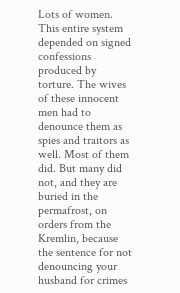Lots of women. This entire system depended on signed confessions produced by torture. The wives of these innocent men had to denounce them as spies and traitors as well. Most of them did. But many did not, and they are buried in the permafrost, on orders from the Kremlin, because the sentence for not denouncing your husband for crimes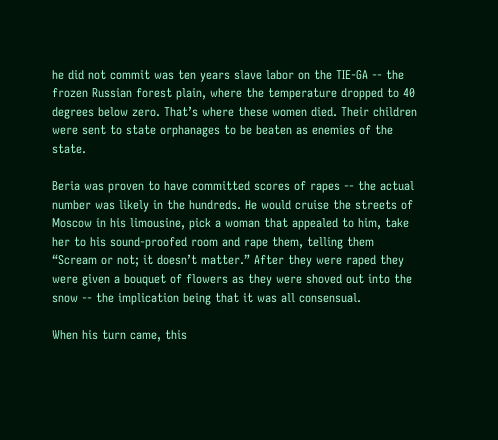he did not commit was ten years slave labor on the TIE-GA -- the frozen Russian forest plain, where the temperature dropped to 40 degrees below zero. That’s where these women died. Their children were sent to state orphanages to be beaten as enemies of the state.

Beria was proven to have committed scores of rapes -- the actual number was likely in the hundreds. He would cruise the streets of Moscow in his limousine, pick a woman that appealed to him, take her to his sound-proofed room and rape them, telling them “Scream or not; it doesn’t matter.” After they were raped they were given a bouquet of flowers as they were shoved out into the snow -- the implication being that it was all consensual.

When his turn came, this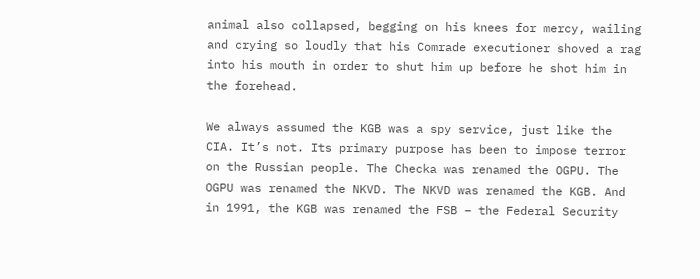animal also collapsed, begging on his knees for mercy, wailing and crying so loudly that his Comrade executioner shoved a rag into his mouth in order to shut him up before he shot him in the forehead.

We always assumed the KGB was a spy service, just like the CIA. It’s not. Its primary purpose has been to impose terror on the Russian people. The Checka was renamed the OGPU. The OGPU was renamed the NKVD. The NKVD was renamed the KGB. And in 1991, the KGB was renamed the FSB – the Federal Security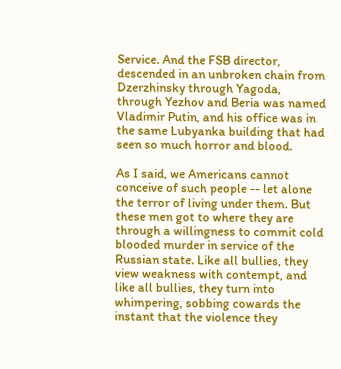Service. And the FSB director, descended in an unbroken chain from Dzerzhinsky through Yagoda, through Yezhov and Beria was named Vladimir Putin, and his office was in the same Lubyanka building that had seen so much horror and blood.

As I said, we Americans cannot conceive of such people -- let alone the terror of living under them. But these men got to where they are through a willingness to commit cold blooded murder in service of the Russian state. Like all bullies, they view weakness with contempt, and like all bullies, they turn into whimpering, sobbing cowards the instant that the violence they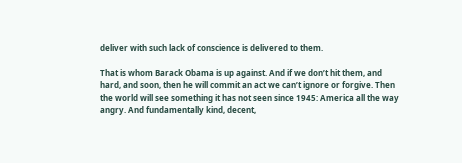deliver with such lack of conscience is delivered to them.

That is whom Barack Obama is up against. And if we don’t hit them, and hard, and soon, then he will commit an act we can’t ignore or forgive. Then the world will see something it has not seen since 1945: America all the way angry. And fundamentally kind, decent,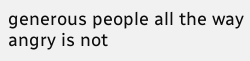generous people all the way angry is not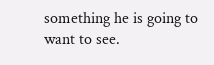something he is going to want to see.